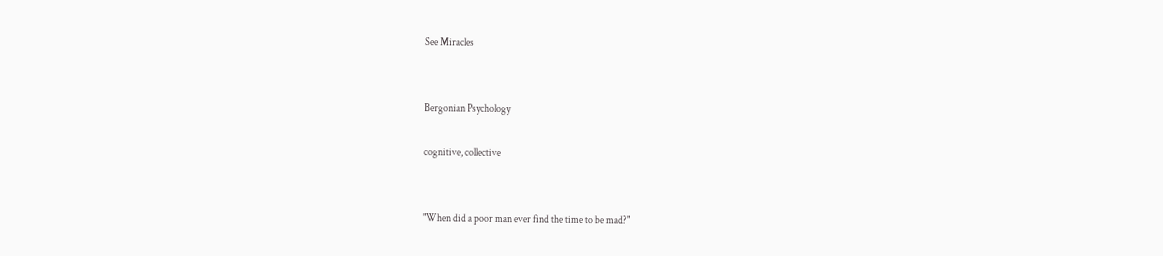See Miracles


Bergonian Psychology

cognitive, collective


"When did a poor man ever find the time to be mad?"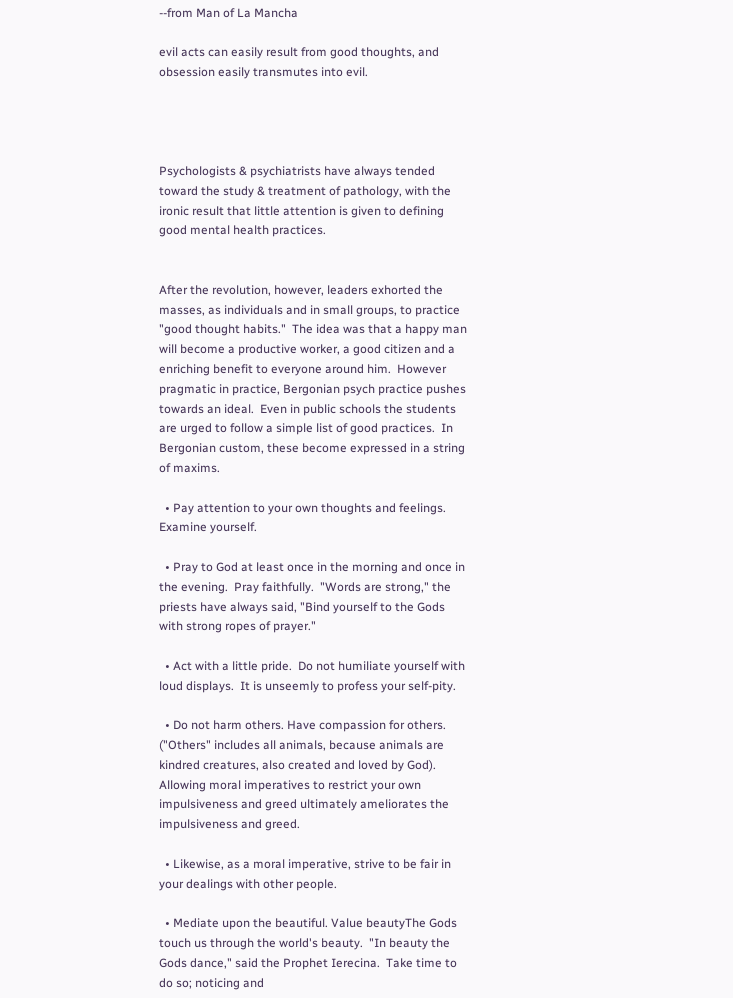--from Man of La Mancha

evil acts can easily result from good thoughts, and obsession easily transmutes into evil.




Psychologists & psychiatrists have always tended toward the study & treatment of pathology, with the ironic result that little attention is given to defining good mental health practices.


After the revolution, however, leaders exhorted the masses, as individuals and in small groups, to practice "good thought habits."  The idea was that a happy man will become a productive worker, a good citizen and a enriching benefit to everyone around him.  However pragmatic in practice, Bergonian psych practice pushes towards an ideal.  Even in public schools the students are urged to follow a simple list of good practices.  In Bergonian custom, these become expressed in a string of maxims.

  • Pay attention to your own thoughts and feelings.  Examine yourself.

  • Pray to God at least once in the morning and once in the evening.  Pray faithfully.  "Words are strong," the priests have always said, "Bind yourself to the Gods with strong ropes of prayer."

  • Act with a little pride.  Do not humiliate yourself with loud displays.  It is unseemly to profess your self-pity.

  • Do not harm others. Have compassion for others. ("Others" includes all animals, because animals are kindred creatures, also created and loved by God).  Allowing moral imperatives to restrict your own impulsiveness and greed ultimately ameliorates the impulsiveness and greed.

  • Likewise, as a moral imperative, strive to be fair in your dealings with other people.

  • Mediate upon the beautiful. Value beautyThe Gods touch us through the world's beauty.  "In beauty the Gods dance," said the Prophet Ierecina.  Take time to do so; noticing and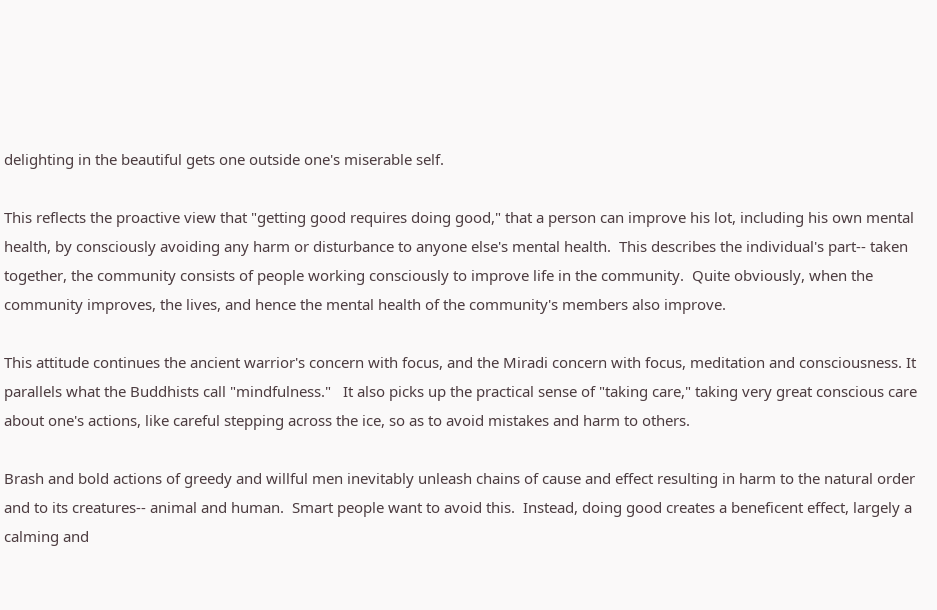delighting in the beautiful gets one outside one's miserable self.

This reflects the proactive view that "getting good requires doing good," that a person can improve his lot, including his own mental health, by consciously avoiding any harm or disturbance to anyone else's mental health.  This describes the individual's part-- taken together, the community consists of people working consciously to improve life in the community.  Quite obviously, when the community improves, the lives, and hence the mental health of the community's members also improve.

This attitude continues the ancient warrior's concern with focus, and the Miradi concern with focus, meditation and consciousness. It parallels what the Buddhists call "mindfulness."   It also picks up the practical sense of "taking care," taking very great conscious care about one's actions, like careful stepping across the ice, so as to avoid mistakes and harm to others.

Brash and bold actions of greedy and willful men inevitably unleash chains of cause and effect resulting in harm to the natural order and to its creatures-- animal and human.  Smart people want to avoid this.  Instead, doing good creates a beneficent effect, largely a calming and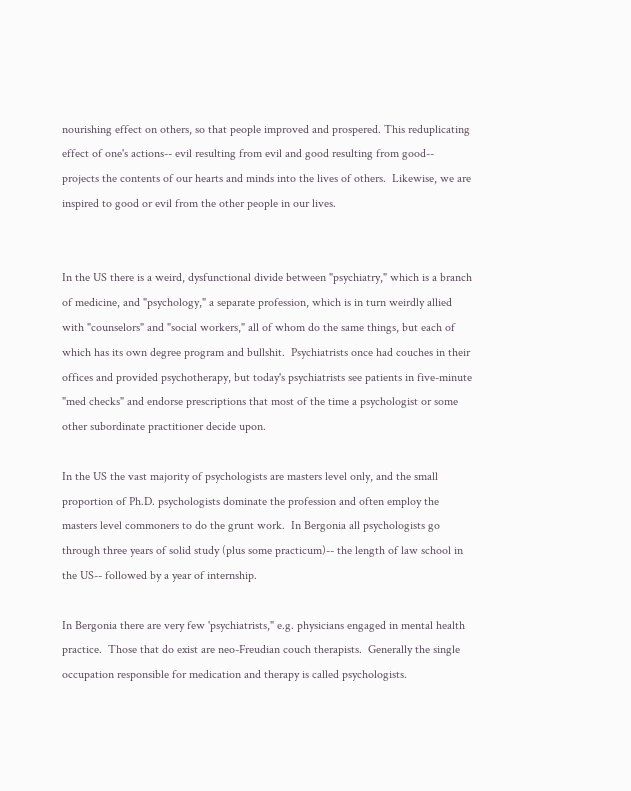nourishing effect on others, so that people improved and prospered. This reduplicating effect of one's actions-- evil resulting from evil and good resulting from good-- projects the contents of our hearts and minds into the lives of others.  Likewise, we are inspired to good or evil from the other people in our lives.


In the US there is a weird, dysfunctional divide between "psychiatry," which is a branch of medicine, and "psychology," a separate profession, which is in turn weirdly allied with "counselors" and "social workers," all of whom do the same things, but each of which has its own degree program and bullshit.  Psychiatrists once had couches in their offices and provided psychotherapy, but today's psychiatrists see patients in five-minute "med checks" and endorse prescriptions that most of the time a psychologist or some other subordinate practitioner decide upon.

In the US the vast majority of psychologists are masters level only, and the small proportion of Ph.D. psychologists dominate the profession and often employ the masters level commoners to do the grunt work.  In Bergonia all psychologists go through three years of solid study (plus some practicum)-- the length of law school in the US-- followed by a year of internship.

In Bergonia there are very few 'psychiatrists," e.g. physicians engaged in mental health practice.  Those that do exist are neo-Freudian couch therapists.  Generally the single occupation responsible for medication and therapy is called psychologists.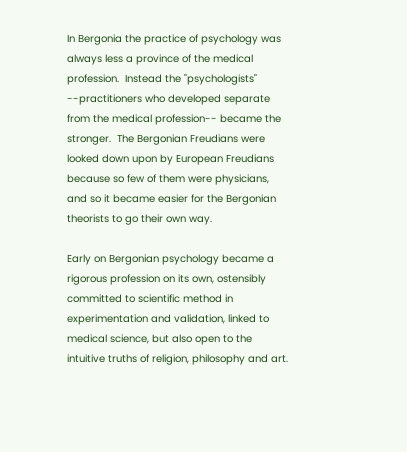In Bergonia the practice of psychology was always less a province of the medical profession.  Instead the "psychologists" --practitioners who developed separate from the medical profession-- became the stronger.  The Bergonian Freudians were looked down upon by European Freudians because so few of them were physicians, and so it became easier for the Bergonian theorists to go their own way.

Early on Bergonian psychology became a rigorous profession on its own, ostensibly committed to scientific method in experimentation and validation, linked to medical science, but also open to the intuitive truths of religion, philosophy and art.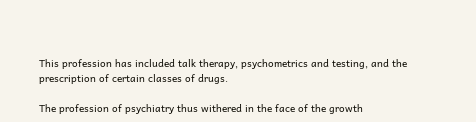This profession has included talk therapy, psychometrics and testing, and the prescription of certain classes of drugs.

The profession of psychiatry thus withered in the face of the growth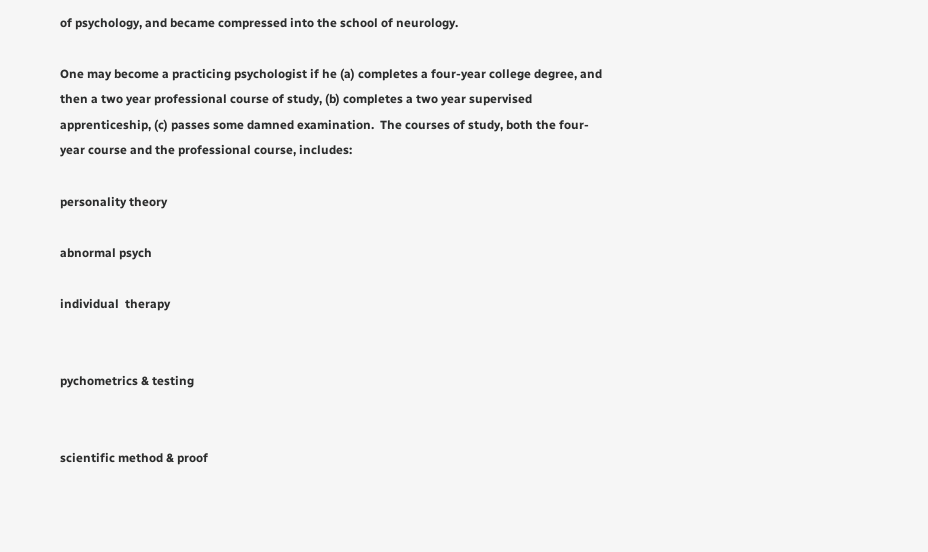of psychology, and became compressed into the school of neurology.

One may become a practicing psychologist if he (a) completes a four-year college degree, and then a two year professional course of study, (b) completes a two year supervised apprenticeship, (c) passes some damned examination.  The courses of study, both the four-year course and the professional course, includes:

personality theory

abnormal psych

individual  therapy


pychometrics & testing


scientific method & proof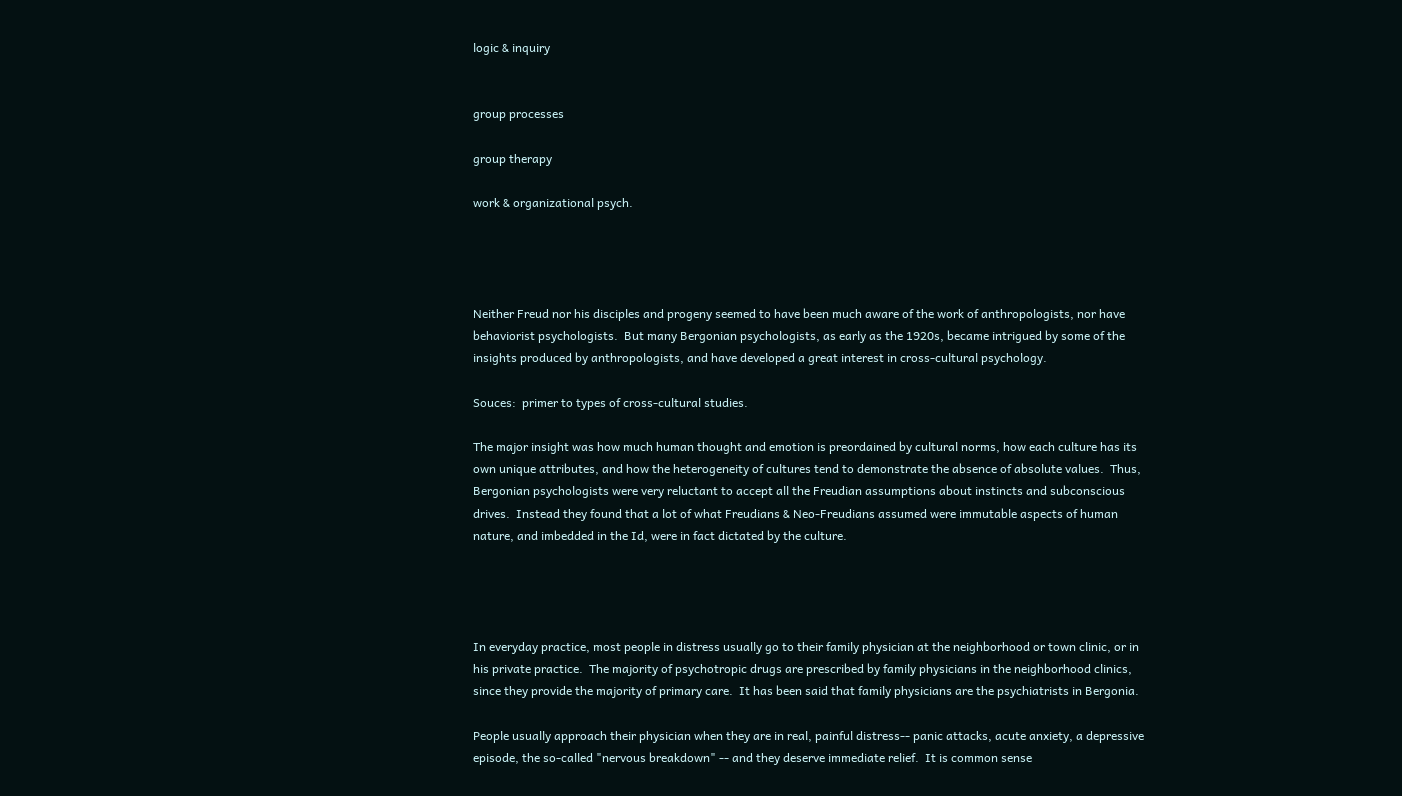logic & inquiry


group processes

group therapy

work & organizational psych.




Neither Freud nor his disciples and progeny seemed to have been much aware of the work of anthropologists, nor have behaviorist psychologists.  But many Bergonian psychologists, as early as the 1920s, became intrigued by some of the insights produced by anthropologists, and have developed a great interest in cross-cultural psychology.

Souces:  primer to types of cross-cultural studies.

The major insight was how much human thought and emotion is preordained by cultural norms, how each culture has its own unique attributes, and how the heterogeneity of cultures tend to demonstrate the absence of absolute values.  Thus, Bergonian psychologists were very reluctant to accept all the Freudian assumptions about instincts and subconscious drives.  Instead they found that a lot of what Freudians & Neo-Freudians assumed were immutable aspects of human nature, and imbedded in the Id, were in fact dictated by the culture.




In everyday practice, most people in distress usually go to their family physician at the neighborhood or town clinic, or in his private practice.  The majority of psychotropic drugs are prescribed by family physicians in the neighborhood clinics, since they provide the majority of primary care.  It has been said that family physicians are the psychiatrists in Bergonia.

People usually approach their physician when they are in real, painful distress-- panic attacks, acute anxiety, a depressive episode, the so-called "nervous breakdown" -- and they deserve immediate relief.  It is common sense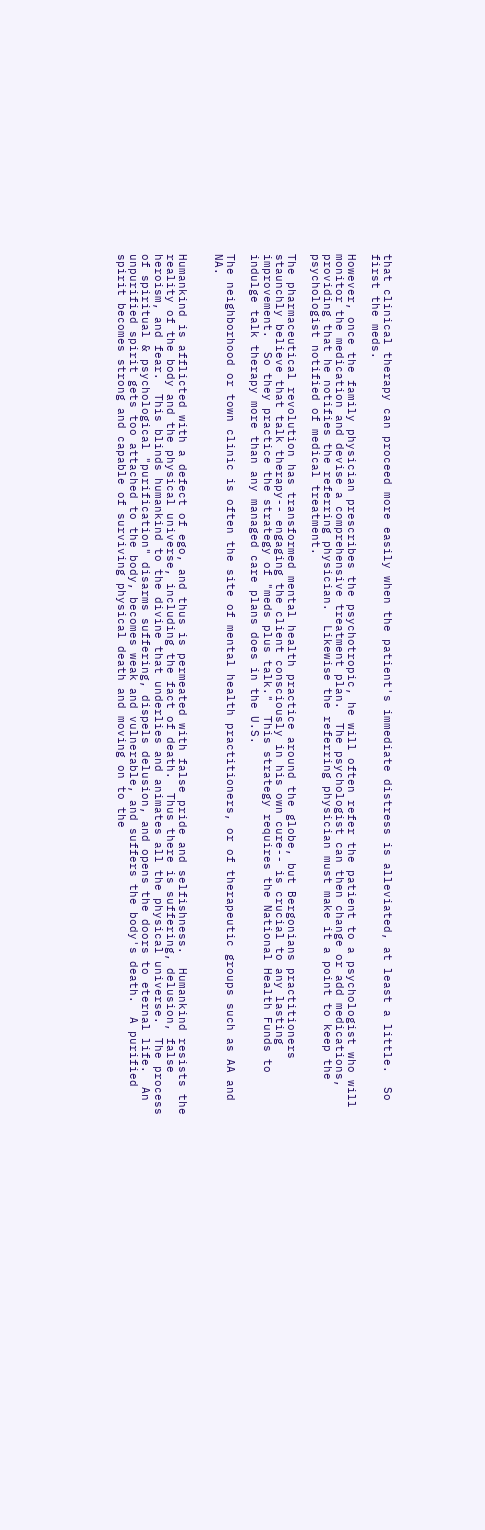that clinical therapy can proceed more easily when the patient's immediate distress is alleviated, at least a little.  So first the meds.

However, once the family physician prescribes the psychotropic, he will often refer the patient to a psychologist who will monitor the medication and devise a comprehensive treatment plan.  The psychologist can then change or add medications, providing that he notifies the referring physician.  Likewise the referring physician must make it a point to keep the psychologist notified of medical treatment.

The pharmaceutical revolution has transformed mental health practice around the globe, but Bergonians practitioners staunchly believe that talk therapy-- engaging the client consciously in his own cure-- is crucial to any lasting improvement.  So they practice the strategy of "meds plus talk."  This strategy requires the National Health Funds to indulge talk therapy more than any managed care plans does in the U.S.

The neighborhood or town clinic is often the site of mental health practitioners, or of therapeutic groups such as AA and NA.


Humankind is afflicted with a defect of ego, and thus is permeated with false pride and selfishness.  Humankind resists the reality of the body and the physical universe, including the fact of death.  Thus there is suffering, delusion, false heroism, and fear.  This blinds humankind to the divine that underlies and animates all the physical universe.  The process of spiritual & psychological "purification" disarms suffering, dispels delusion, and opens the doors to eternal life.  An unpurified spirit gets too attached to the body, becomes weak and vulnerable, and suffers the body's death.  A purified spirit becomes strong and capable of surviving physical death and moving on to the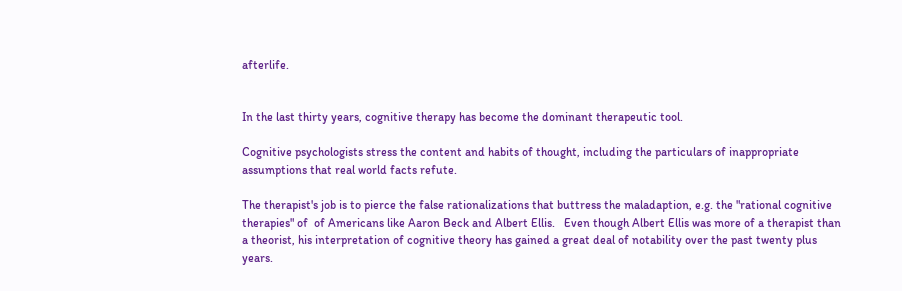afterlife.


In the last thirty years, cognitive therapy has become the dominant therapeutic tool.

Cognitive psychologists stress the content and habits of thought, including the particulars of inappropriate assumptions that real world facts refute.

The therapist's job is to pierce the false rationalizations that buttress the maladaption, e.g. the "rational cognitive therapies" of  of Americans like Aaron Beck and Albert Ellis.   Even though Albert Ellis was more of a therapist than a theorist, his interpretation of cognitive theory has gained a great deal of notability over the past twenty plus years.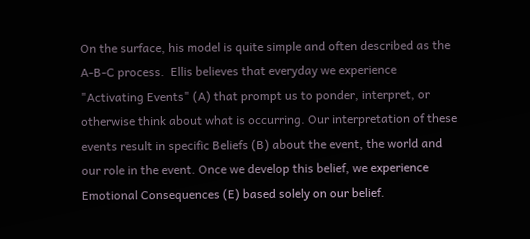On the surface, his model is quite simple and often described as the A-B-C process.  Ellis believes that everyday we experience "Activating Events" (A) that prompt us to ponder, interpret, or otherwise think about what is occurring. Our interpretation of these events result in specific Beliefs (B) about the event, the world and our role in the event. Once we develop this belief, we experience Emotional Consequences (E) based solely on our belief.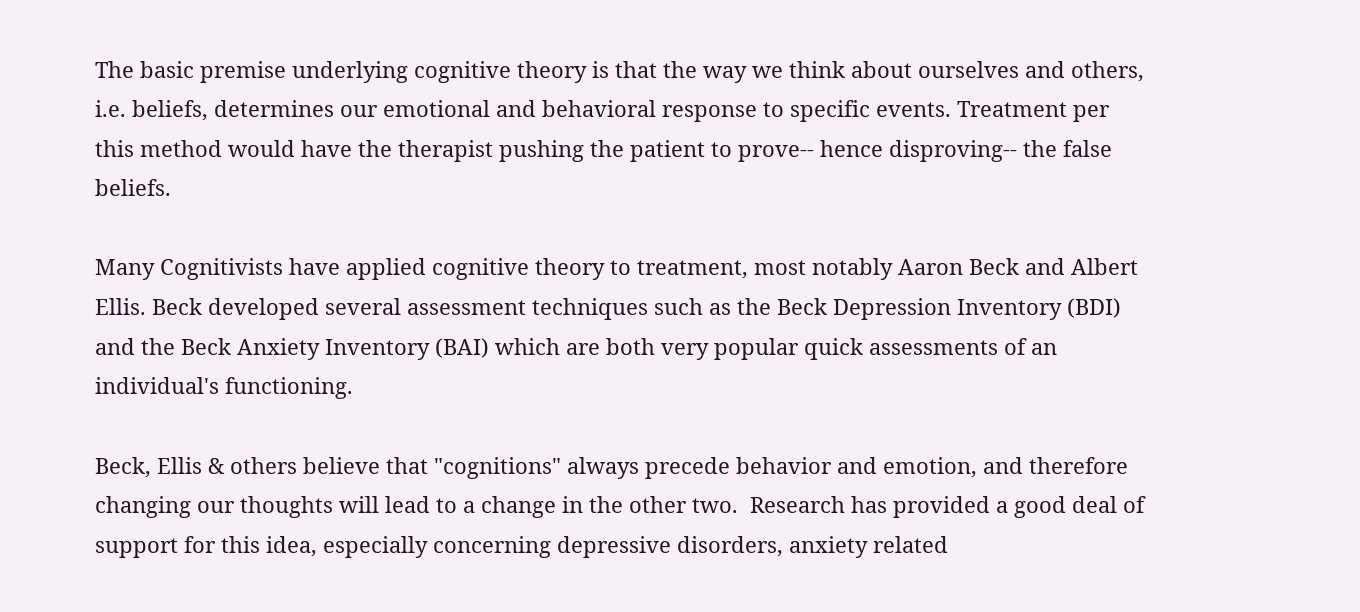The basic premise underlying cognitive theory is that the way we think about ourselves and others, i.e. beliefs, determines our emotional and behavioral response to specific events. Treatment per this method would have the therapist pushing the patient to prove-- hence disproving-- the false beliefs.

Many Cognitivists have applied cognitive theory to treatment, most notably Aaron Beck and Albert Ellis. Beck developed several assessment techniques such as the Beck Depression Inventory (BDI) and the Beck Anxiety Inventory (BAI) which are both very popular quick assessments of an individual's functioning.

Beck, Ellis & others believe that "cognitions" always precede behavior and emotion, and therefore changing our thoughts will lead to a change in the other two.  Research has provided a good deal of support for this idea, especially concerning depressive disorders, anxiety related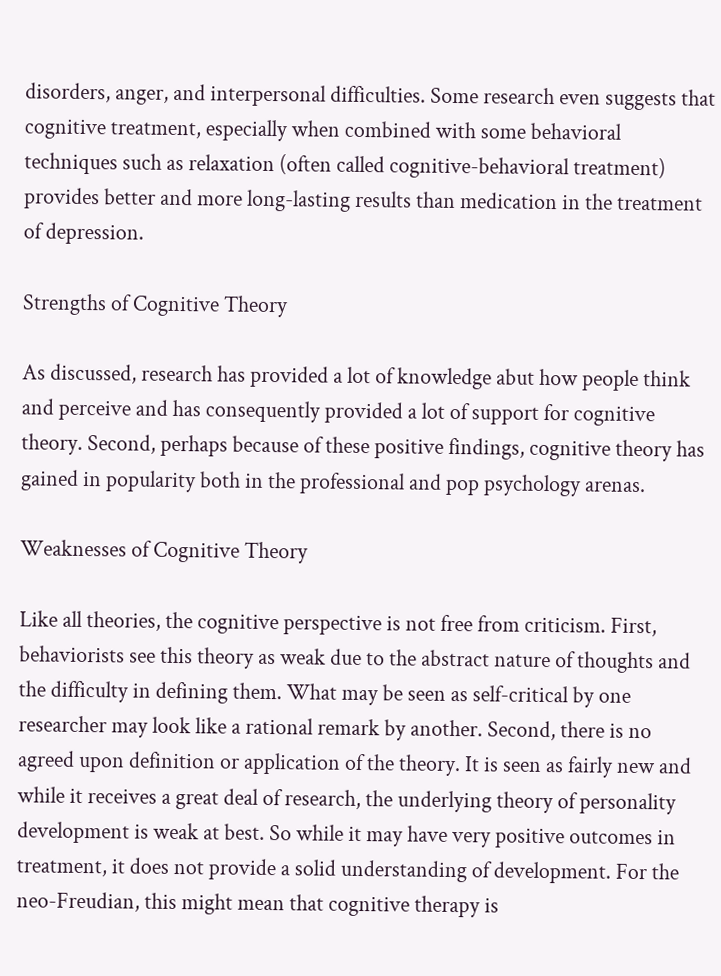disorders, anger, and interpersonal difficulties. Some research even suggests that cognitive treatment, especially when combined with some behavioral techniques such as relaxation (often called cognitive-behavioral treatment) provides better and more long-lasting results than medication in the treatment of depression.

Strengths of Cognitive Theory

As discussed, research has provided a lot of knowledge abut how people think and perceive and has consequently provided a lot of support for cognitive theory. Second, perhaps because of these positive findings, cognitive theory has gained in popularity both in the professional and pop psychology arenas.

Weaknesses of Cognitive Theory

Like all theories, the cognitive perspective is not free from criticism. First, behaviorists see this theory as weak due to the abstract nature of thoughts and the difficulty in defining them. What may be seen as self-critical by one researcher may look like a rational remark by another. Second, there is no agreed upon definition or application of the theory. It is seen as fairly new and while it receives a great deal of research, the underlying theory of personality development is weak at best. So while it may have very positive outcomes in treatment, it does not provide a solid understanding of development. For the neo-Freudian, this might mean that cognitive therapy is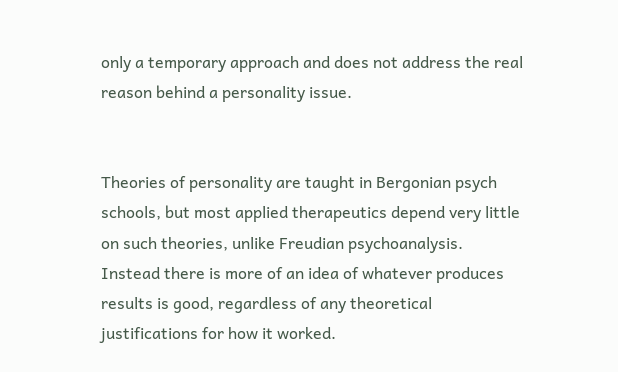only a temporary approach and does not address the real reason behind a personality issue.


Theories of personality are taught in Bergonian psych schools, but most applied therapeutics depend very little on such theories, unlike Freudian psychoanalysis.  Instead there is more of an idea of whatever produces results is good, regardless of any theoretical justifications for how it worked.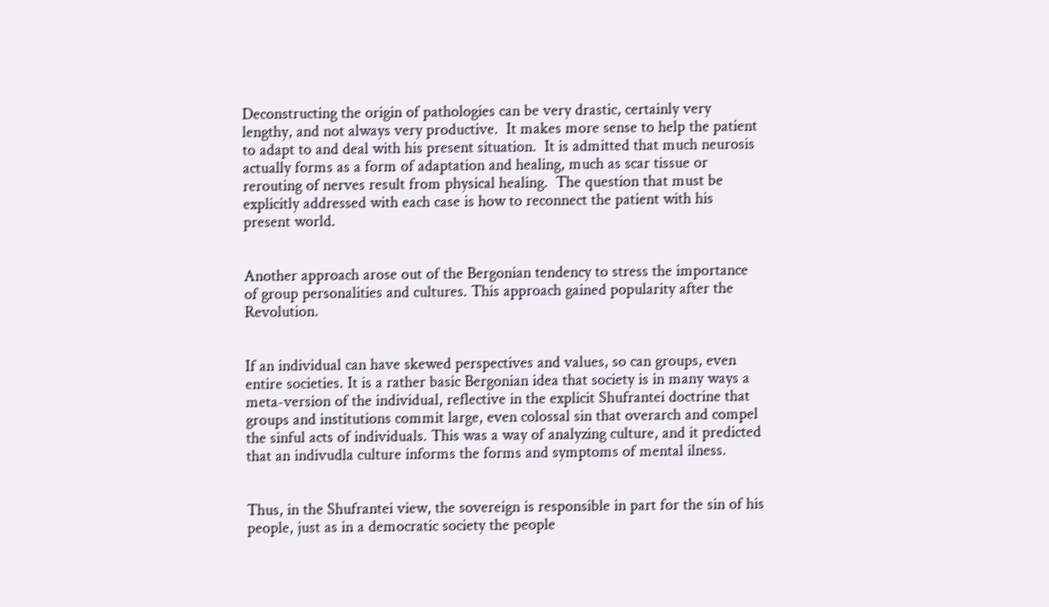Deconstructing the origin of pathologies can be very drastic, certainly very lengthy, and not always very productive.  It makes more sense to help the patient to adapt to and deal with his present situation.  It is admitted that much neurosis actually forms as a form of adaptation and healing, much as scar tissue or rerouting of nerves result from physical healing.  The question that must be explicitly addressed with each case is how to reconnect the patient with his present world.


Another approach arose out of the Bergonian tendency to stress the importance of group personalities and cultures. This approach gained popularity after the Revolution.


If an individual can have skewed perspectives and values, so can groups, even entire societies. It is a rather basic Bergonian idea that society is in many ways a meta-version of the individual, reflective in the explicit Shufrantei doctrine that groups and institutions commit large, even colossal sin that overarch and compel the sinful acts of individuals. This was a way of analyzing culture, and it predicted that an indivudla culture informs the forms and symptoms of mental ilness.


Thus, in the Shufrantei view, the sovereign is responsible in part for the sin of his people, just as in a democratic society the people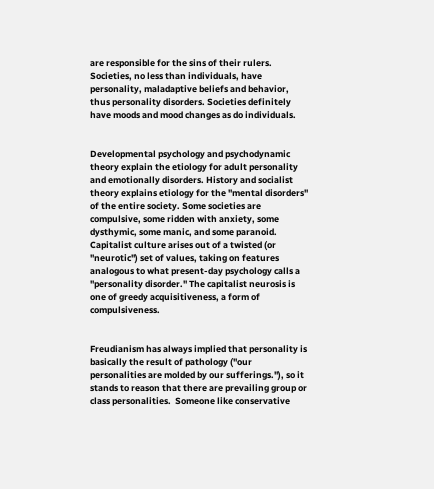are responsible for the sins of their rulers.  Societies, no less than individuals, have personality, maladaptive beliefs and behavior, thus personality disorders. Societies definitely have moods and mood changes as do individuals.


Developmental psychology and psychodynamic theory explain the etiology for adult personality and emotionally disorders. History and socialist theory explains etiology for the "mental disorders" of the entire society. Some societies are compulsive, some ridden with anxiety, some dysthymic, some manic, and some paranoid. Capitalist culture arises out of a twisted (or "neurotic") set of values, taking on features analogous to what present-day psychology calls a "personality disorder." The capitalist neurosis is one of greedy acquisitiveness, a form of compulsiveness.


Freudianism has always implied that personality is basically the result of pathology ("our personalities are molded by our sufferings."), so it stands to reason that there are prevailing group or class personalities.  Someone like conservative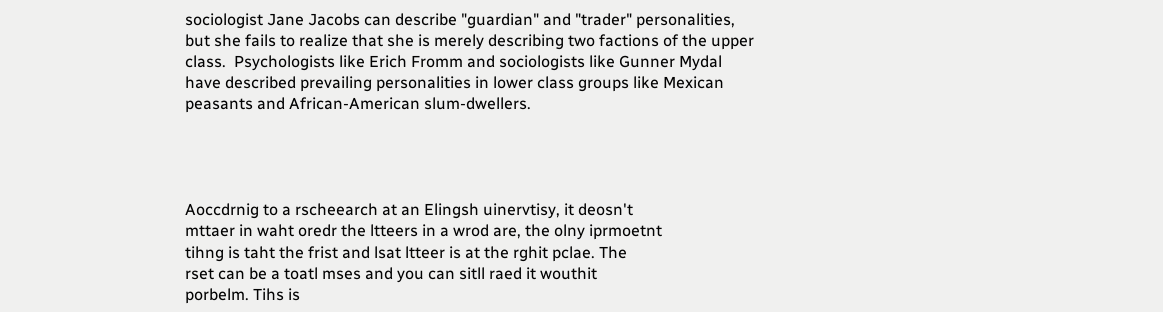sociologist Jane Jacobs can describe "guardian" and "trader" personalities, but she fails to realize that she is merely describing two factions of the upper class.  Psychologists like Erich Fromm and sociologists like Gunner Mydal have described prevailing personalities in lower class groups like Mexican peasants and African-American slum-dwellers.




Aoccdrnig to a rscheearch at an Elingsh uinervtisy, it deosn't
mttaer in waht oredr the ltteers in a wrod are, the olny iprmoetnt
tihng is taht the frist and lsat ltteer is at the rghit pclae. The
rset can be a toatl mses and you can sitll raed it wouthit
porbelm. Tihs is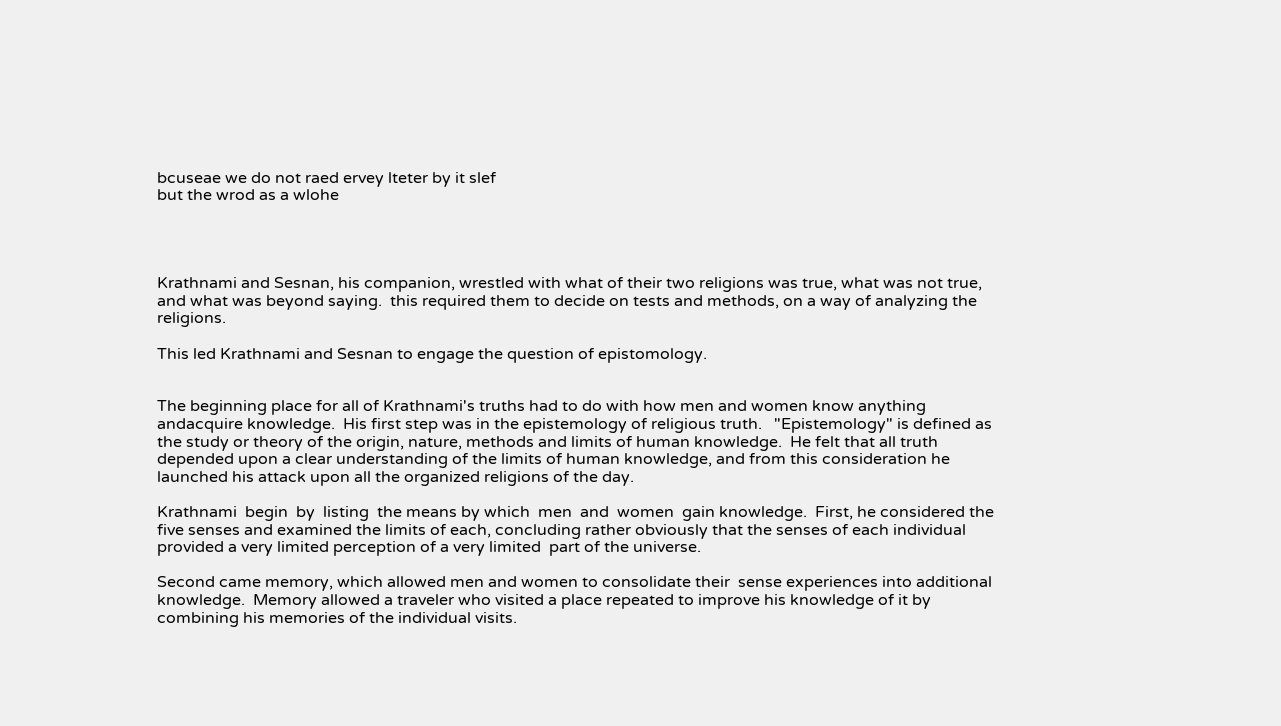bcuseae we do not raed ervey lteter by it slef
but the wrod as a wlohe




Krathnami and Sesnan, his companion, wrestled with what of their two religions was true, what was not true, and what was beyond saying.  this required them to decide on tests and methods, on a way of analyzing the religions.

This led Krathnami and Sesnan to engage the question of epistomology.


The beginning place for all of Krathnami's truths had to do with how men and women know anything andacquire knowledge.  His first step was in the epistemology of religious truth.   "Epistemology" is defined as the study or theory of the origin, nature, methods and limits of human knowledge.  He felt that all truth depended upon a clear understanding of the limits of human knowledge, and from this consideration he launched his attack upon all the organized religions of the day.

Krathnami  begin  by  listing  the means by which  men  and  women  gain knowledge.  First, he considered the five senses and examined the limits of each, concluding rather obviously that the senses of each individual provided a very limited perception of a very limited  part of the universe.

Second came memory, which allowed men and women to consolidate their  sense experiences into additional knowledge.  Memory allowed a traveler who visited a place repeated to improve his knowledge of it by combining his memories of the individual visits.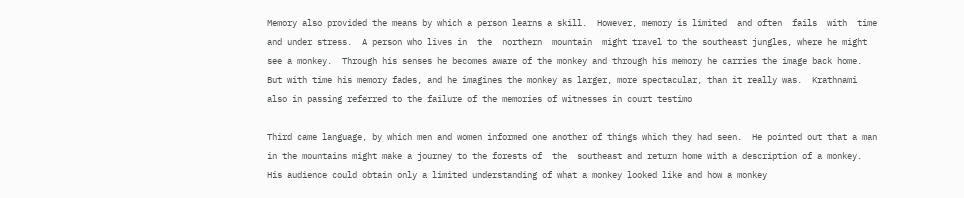Memory also provided the means by which a person learns a skill.  However, memory is limited  and often  fails  with  time and under stress.  A person who lives in  the  northern  mountain  might travel to the southeast jungles, where he might see a monkey.  Through his senses he becomes aware of the monkey and through his memory he carries the image back home.  But with time his memory fades, and he imagines the monkey as larger, more spectacular, than it really was.  Krathnami also in passing referred to the failure of the memories of witnesses in court testimo

Third came language, by which men and women informed one another of things which they had seen.  He pointed out that a man in the mountains might make a journey to the forests of  the  southeast and return home with a description of a monkey.  His audience could obtain only a limited understanding of what a monkey looked like and how a monkey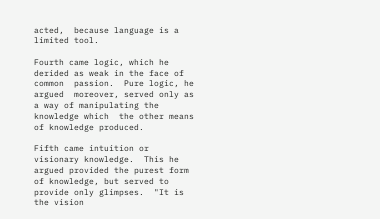acted,  because language is a limited tool.

Fourth came logic, which he derided as weak in the face of  common  passion.  Pure logic, he argued  moreover, served only as a way of manipulating the knowledge which  the other means of knowledge produced.

Fifth came intuition or visionary knowledge.  This he argued provided the purest form of knowledge, but served to provide only glimpses.  "It is the vision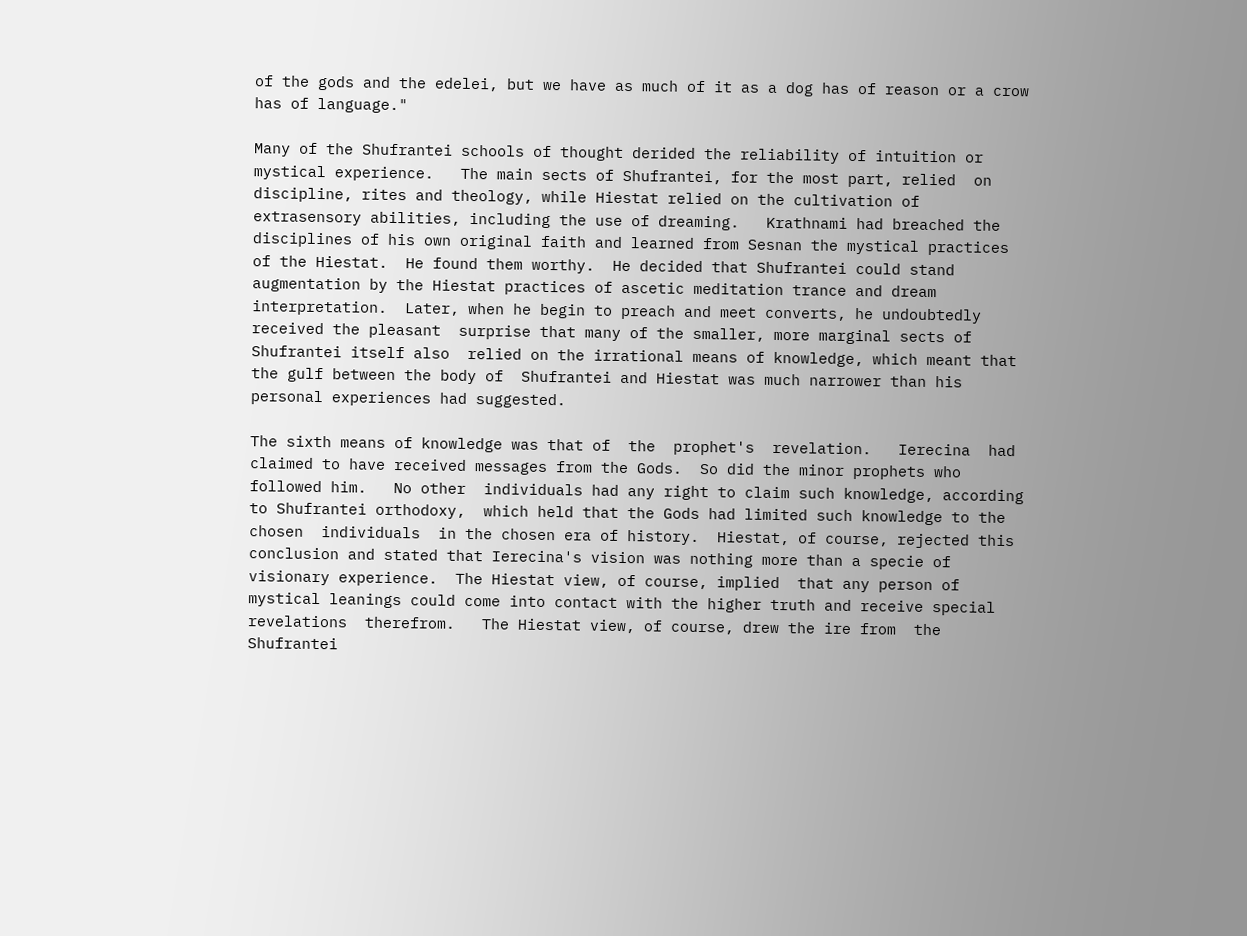of the gods and the edelei, but we have as much of it as a dog has of reason or a crow has of language."

Many of the Shufrantei schools of thought derided the reliability of intuition or mystical experience.   The main sects of Shufrantei, for the most part, relied  on discipline, rites and theology, while Hiestat relied on the cultivation of extrasensory abilities, including the use of dreaming.   Krathnami had breached the disciplines of his own original faith and learned from Sesnan the mystical practices of the Hiestat.  He found them worthy.  He decided that Shufrantei could stand augmentation by the Hiestat practices of ascetic meditation trance and dream interpretation.  Later, when he begin to preach and meet converts, he undoubtedly received the pleasant  surprise that many of the smaller, more marginal sects of Shufrantei itself also  relied on the irrational means of knowledge, which meant that the gulf between the body of  Shufrantei and Hiestat was much narrower than his personal experiences had suggested.

The sixth means of knowledge was that of  the  prophet's  revelation.   Ierecina  had claimed to have received messages from the Gods.  So did the minor prophets who followed him.   No other  individuals had any right to claim such knowledge, according to Shufrantei orthodoxy,  which held that the Gods had limited such knowledge to the chosen  individuals  in the chosen era of history.  Hiestat, of course, rejected this conclusion and stated that Ierecina's vision was nothing more than a specie of visionary experience.  The Hiestat view, of course, implied  that any person of mystical leanings could come into contact with the higher truth and receive special revelations  therefrom.   The Hiestat view, of course, drew the ire from  the Shufrantei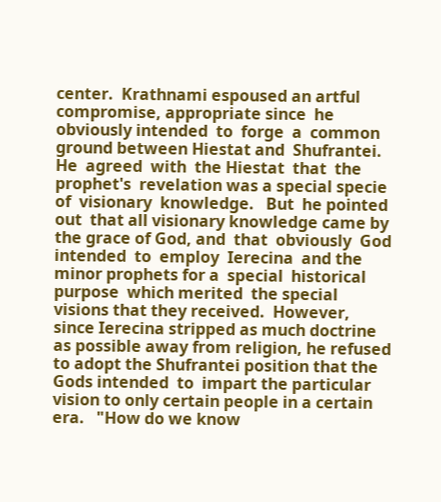center.  Krathnami espoused an artful compromise, appropriate since  he  obviously intended  to  forge  a  common ground between Hiestat and  Shufrantei.   He  agreed  with  the Hiestat  that  the  prophet's  revelation was a special specie of  visionary  knowledge.   But  he pointed  out  that all visionary knowledge came by the grace of God, and  that  obviously  God intended  to  employ  Ierecina  and the minor prophets for a  special  historical  purpose  which merited  the special visions that they received.  However, since Ierecina stripped as much doctrine as possible away from religion, he refused to adopt the Shufrantei position that the Gods intended  to  impart the particular vision to only certain people in a certain era.   "How do we know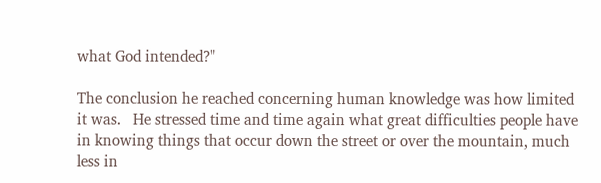what God intended?"

The conclusion he reached concerning human knowledge was how limited it was.   He stressed time and time again what great difficulties people have in knowing things that occur down the street or over the mountain, much less in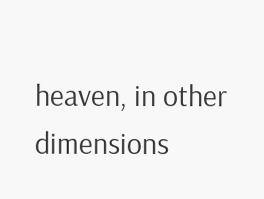heaven, in other dimensions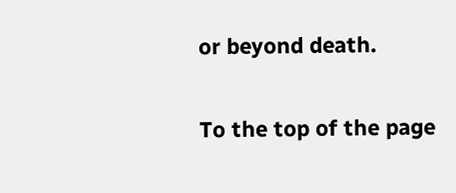or beyond death.

To the top of the page